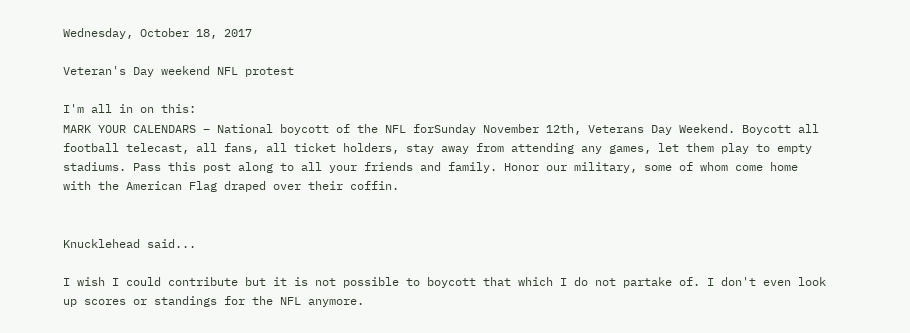Wednesday, October 18, 2017

Veteran's Day weekend NFL protest

I'm all in on this:
MARK YOUR CALENDARS – National boycott of the NFL forSunday November 12th, Veterans Day Weekend. Boycott all football telecast, all fans, all ticket holders, stay away from attending any games, let them play to empty stadiums. Pass this post along to all your friends and family. Honor our military, some of whom come home with the American Flag draped over their coffin.


Knucklehead said...

I wish I could contribute but it is not possible to boycott that which I do not partake of. I don't even look up scores or standings for the NFL anymore.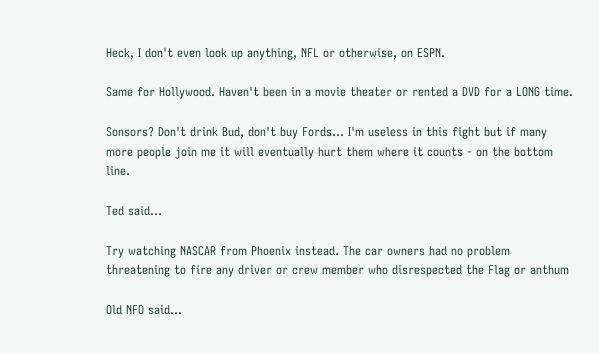Heck, I don't even look up anything, NFL or otherwise, on ESPN.

Same for Hollywood. Haven't been in a movie theater or rented a DVD for a LONG time.

Sonsors? Don't drink Bud, don't buy Fords... I'm useless in this fight but if many more people join me it will eventually hurt them where it counts - on the bottom line.

Ted said...

Try watching NASCAR from Phoenix instead. The car owners had no problem threatening to fire any driver or crew member who disrespected the Flag or anthum

Old NFO said...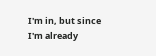I'm in, but since I'm already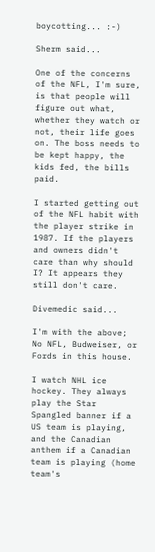boycotting... :-)

Sherm said...

One of the concerns of the NFL, I'm sure, is that people will figure out what, whether they watch or not, their life goes on. The boss needs to be kept happy, the kids fed, the bills paid.

I started getting out of the NFL habit with the player strike in 1987. If the players and owners didn't care than why should I? It appears they still don't care.

Divemedic said...

I'm with the above; No NFL, Budweiser, or Fords in this house.

I watch NHL ice hockey. They always play the Star Spangled banner if a US team is playing, and the Canadian anthem if a Canadian team is playing (home team's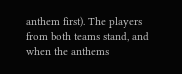anthem first). The players from both teams stand, and when the anthems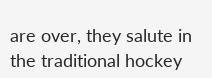are over, they salute in the traditional hockey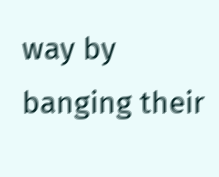way by banging their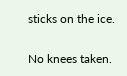sticks on the ice.

No knees taken.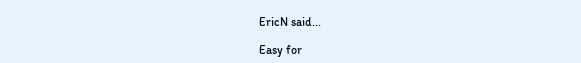EricN said...

Easy for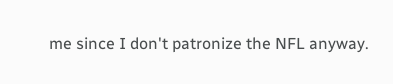me since I don't patronize the NFL anyway.